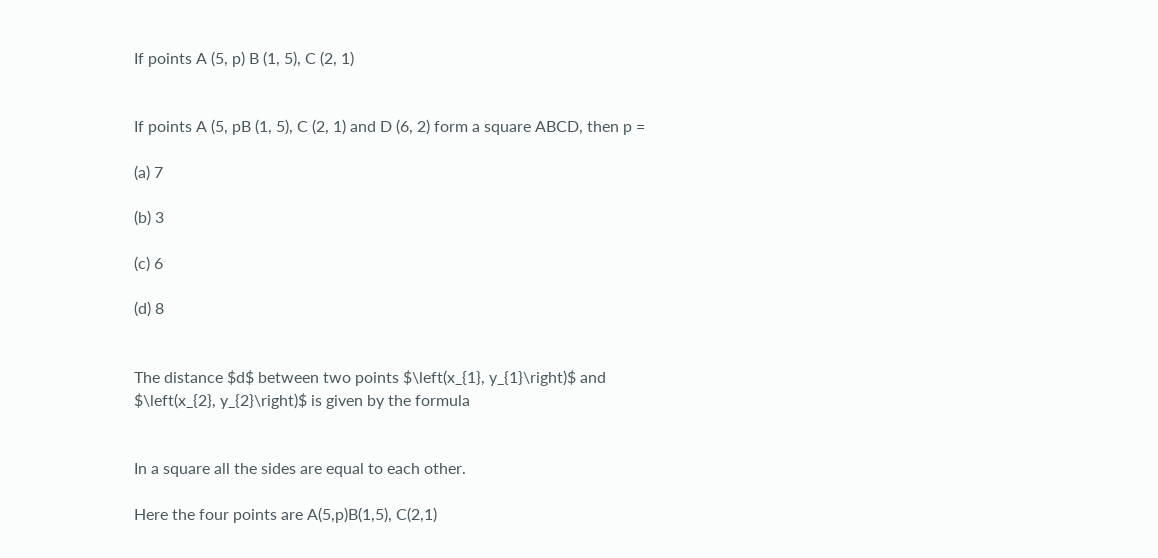If points A (5, p) B (1, 5), C (2, 1)


If points A (5, pB (1, 5), C (2, 1) and D (6, 2) form a square ABCD, then p =

(a) 7

(b) 3

(c) 6

(d) 8


The distance $d$ between two points $\left(x_{1}, y_{1}\right)$ and $\left(x_{2}, y_{2}\right)$ is given by the formula


In a square all the sides are equal to each other.

Here the four points are A(5,p)B(1,5), C(2,1)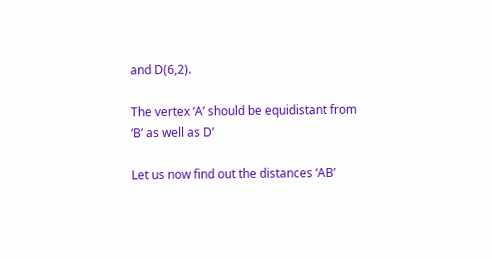and D(6,2).

The vertex ‘A’ should be equidistant from ‘B’ as well as D’

Let us now find out the distances ‘AB’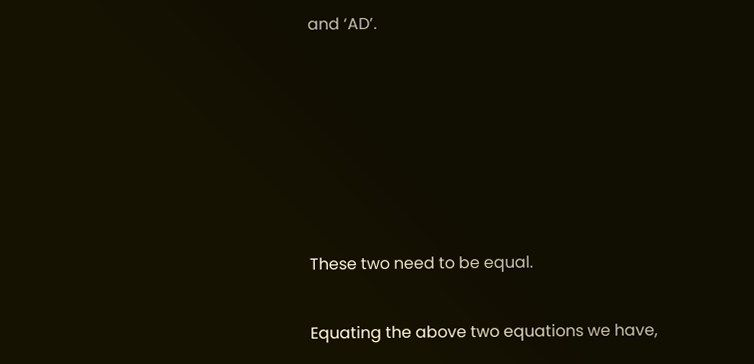and ‘AD’.






These two need to be equal.

Equating the above two equations we have,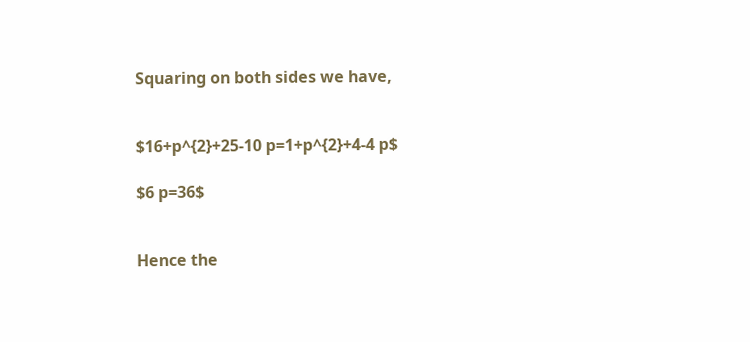Squaring on both sides we have,


$16+p^{2}+25-10 p=1+p^{2}+4-4 p$

$6 p=36$


Hence the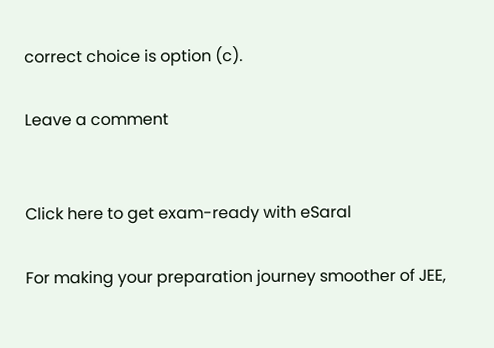correct choice is option (c).

Leave a comment


Click here to get exam-ready with eSaral

For making your preparation journey smoother of JEE,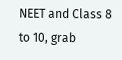NEET and Class 8 to 10, grab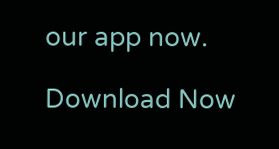our app now.

Download Now